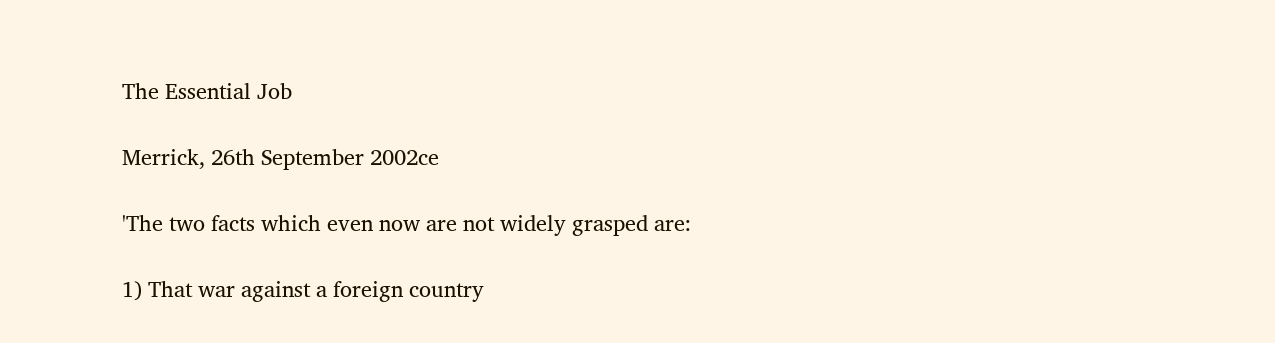The Essential Job

Merrick, 26th September 2002ce

'The two facts which even now are not widely grasped are:

1) That war against a foreign country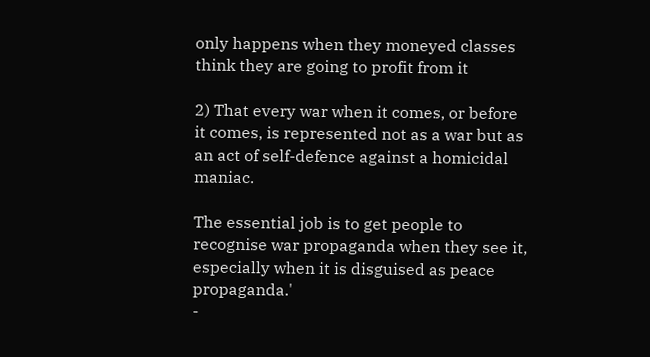only happens when they moneyed classes think they are going to profit from it

2) That every war when it comes, or before it comes, is represented not as a war but as an act of self-defence against a homicidal maniac.

The essential job is to get people to recognise war propaganda when they see it, especially when it is disguised as peace propaganda.'
-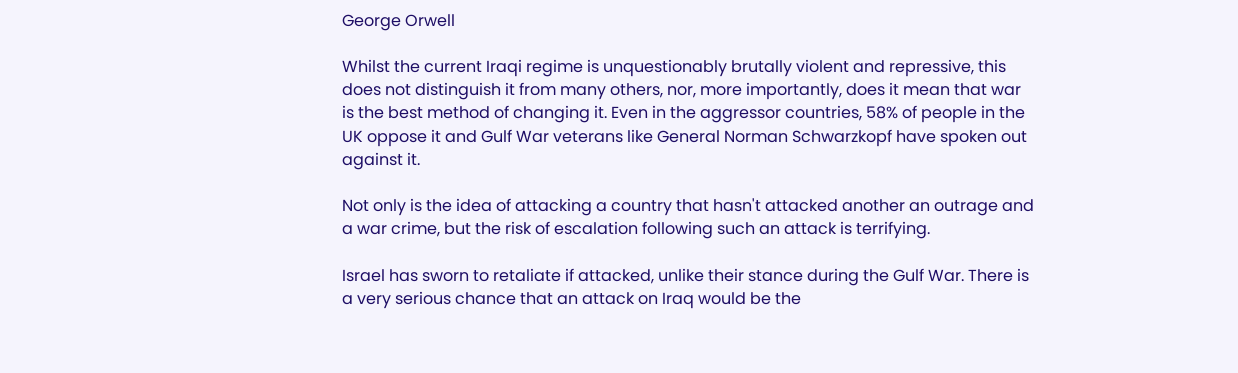George Orwell

Whilst the current Iraqi regime is unquestionably brutally violent and repressive, this does not distinguish it from many others, nor, more importantly, does it mean that war is the best method of changing it. Even in the aggressor countries, 58% of people in the UK oppose it and Gulf War veterans like General Norman Schwarzkopf have spoken out against it.

Not only is the idea of attacking a country that hasn't attacked another an outrage and a war crime, but the risk of escalation following such an attack is terrifying.

Israel has sworn to retaliate if attacked, unlike their stance during the Gulf War. There is a very serious chance that an attack on Iraq would be the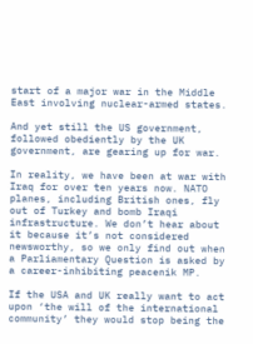start of a major war in the Middle East involving nuclear-armed states.

And yet still the US government, followed obediently by the UK government, are gearing up for war.

In reality, we have been at war with Iraq for over ten years now. NATO planes, including British ones, fly out of Turkey and bomb Iraqi infrastructure. We don’t hear about it because it’s not considered newsworthy, so we only find out when a Parliamentary Question is asked by a career-inhibiting peacenik MP.

If the USA and UK really want to act upon ‘the will of the international community’ they would stop being the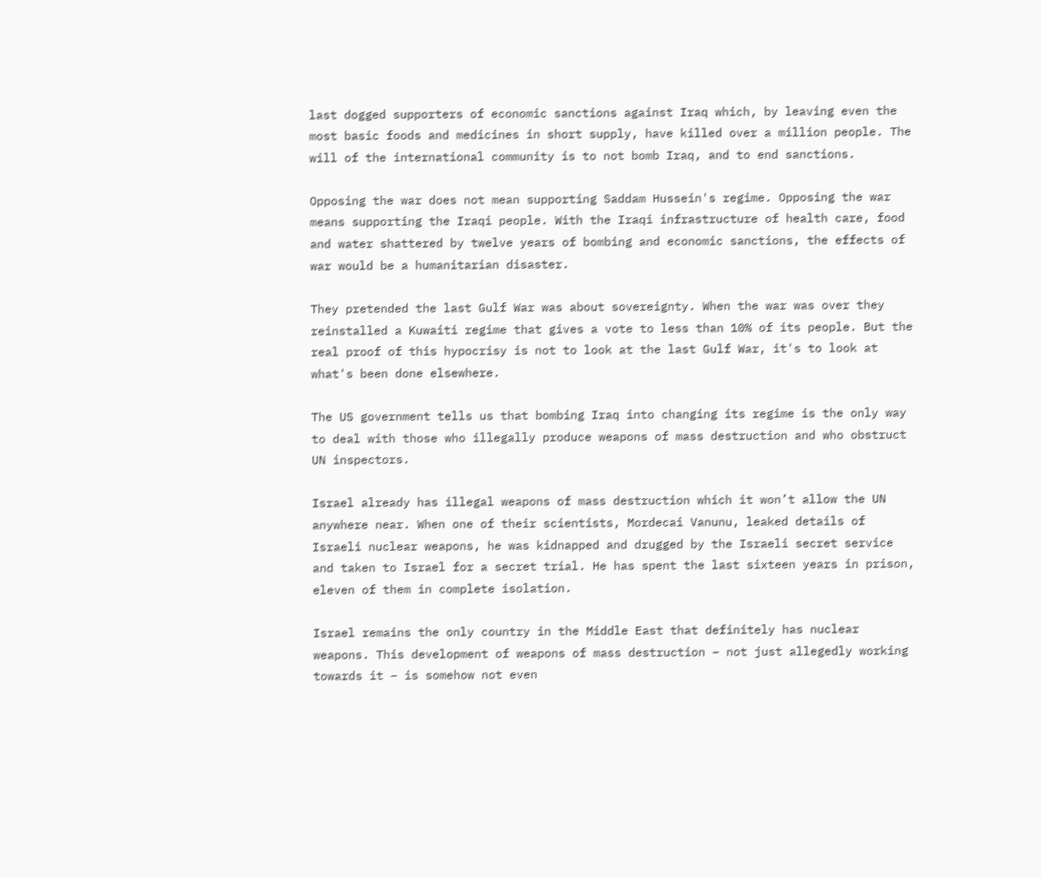last dogged supporters of economic sanctions against Iraq which, by leaving even the most basic foods and medicines in short supply, have killed over a million people. The will of the international community is to not bomb Iraq, and to end sanctions.

Opposing the war does not mean supporting Saddam Hussein's regime. Opposing the war means supporting the Iraqi people. With the Iraqi infrastructure of health care, food and water shattered by twelve years of bombing and economic sanctions, the effects of war would be a humanitarian disaster.

They pretended the last Gulf War was about sovereignty. When the war was over they reinstalled a Kuwaiti regime that gives a vote to less than 10% of its people. But the real proof of this hypocrisy is not to look at the last Gulf War, it's to look at what's been done elsewhere.

The US government tells us that bombing Iraq into changing its regime is the only way to deal with those who illegally produce weapons of mass destruction and who obstruct UN inspectors.

Israel already has illegal weapons of mass destruction which it won’t allow the UN anywhere near. When one of their scientists, Mordecai Vanunu, leaked details of Israeli nuclear weapons, he was kidnapped and drugged by the Israeli secret service and taken to Israel for a secret trial. He has spent the last sixteen years in prison, eleven of them in complete isolation.

Israel remains the only country in the Middle East that definitely has nuclear weapons. This development of weapons of mass destruction – not just allegedly working towards it – is somehow not even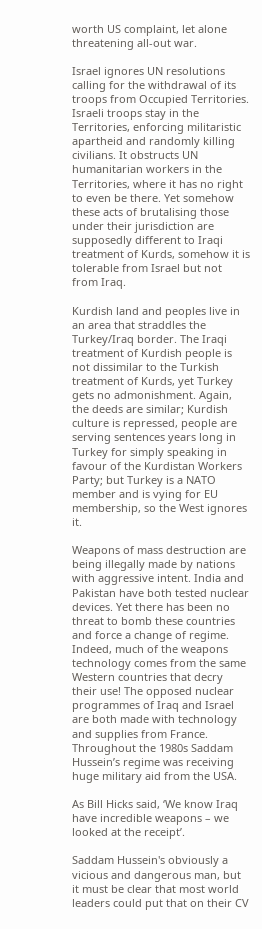worth US complaint, let alone threatening all-out war.

Israel ignores UN resolutions calling for the withdrawal of its troops from Occupied Territories. Israeli troops stay in the Territories, enforcing militaristic apartheid and randomly killing civilians. It obstructs UN humanitarian workers in the Territories, where it has no right to even be there. Yet somehow these acts of brutalising those under their jurisdiction are supposedly different to Iraqi treatment of Kurds, somehow it is tolerable from Israel but not from Iraq.

Kurdish land and peoples live in an area that straddles the Turkey/Iraq border. The Iraqi treatment of Kurdish people is not dissimilar to the Turkish treatment of Kurds, yet Turkey gets no admonishment. Again, the deeds are similar; Kurdish culture is repressed, people are serving sentences years long in Turkey for simply speaking in favour of the Kurdistan Workers Party; but Turkey is a NATO member and is vying for EU membership, so the West ignores it.

Weapons of mass destruction are being illegally made by nations with aggressive intent. India and Pakistan have both tested nuclear devices. Yet there has been no threat to bomb these countries and force a change of regime. Indeed, much of the weapons technology comes from the same Western countries that decry their use! The opposed nuclear programmes of Iraq and Israel are both made with technology and supplies from France. Throughout the 1980s Saddam Hussein’s regime was receiving huge military aid from the USA.

As Bill Hicks said, ‘We know Iraq have incredible weapons – we looked at the receipt’.

Saddam Hussein's obviously a vicious and dangerous man, but it must be clear that most world leaders could put that on their CV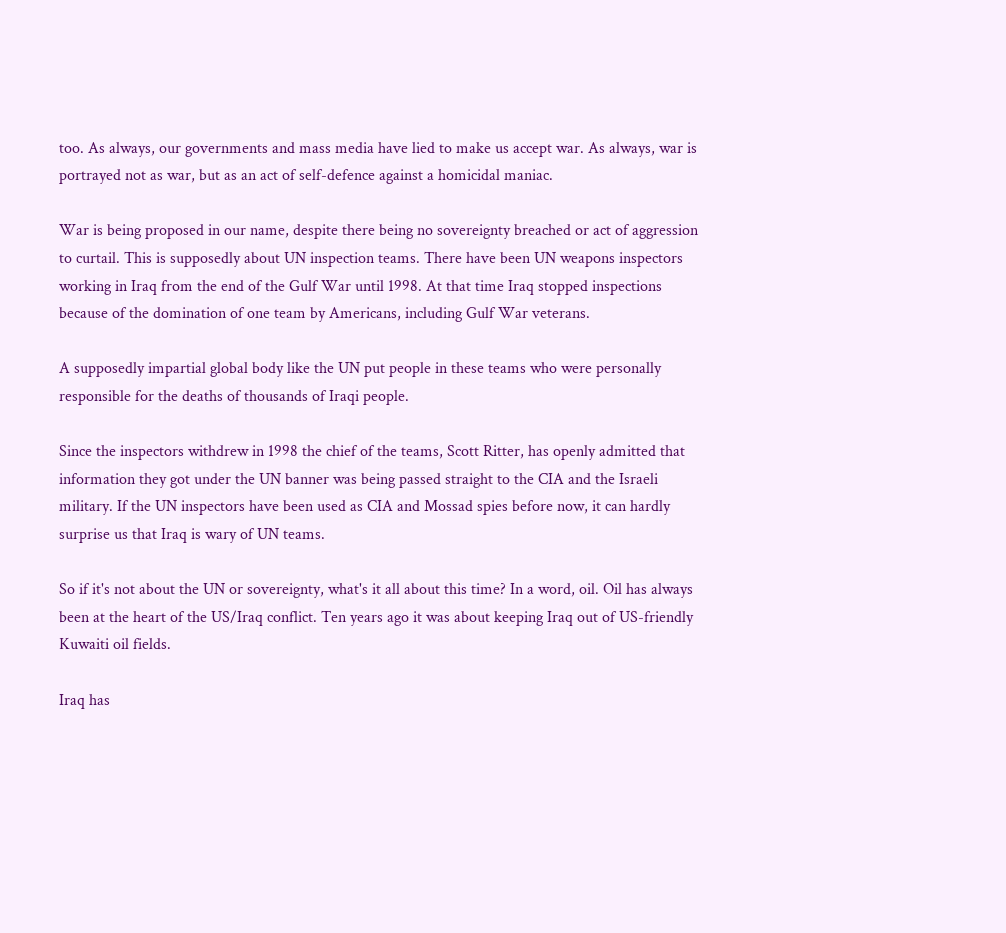too. As always, our governments and mass media have lied to make us accept war. As always, war is portrayed not as war, but as an act of self-defence against a homicidal maniac.

War is being proposed in our name, despite there being no sovereignty breached or act of aggression to curtail. This is supposedly about UN inspection teams. There have been UN weapons inspectors working in Iraq from the end of the Gulf War until 1998. At that time Iraq stopped inspections because of the domination of one team by Americans, including Gulf War veterans.

A supposedly impartial global body like the UN put people in these teams who were personally responsible for the deaths of thousands of Iraqi people.

Since the inspectors withdrew in 1998 the chief of the teams, Scott Ritter, has openly admitted that information they got under the UN banner was being passed straight to the CIA and the Israeli military. If the UN inspectors have been used as CIA and Mossad spies before now, it can hardly surprise us that Iraq is wary of UN teams.

So if it's not about the UN or sovereignty, what's it all about this time? In a word, oil. Oil has always been at the heart of the US/Iraq conflict. Ten years ago it was about keeping Iraq out of US-friendly Kuwaiti oil fields.

Iraq has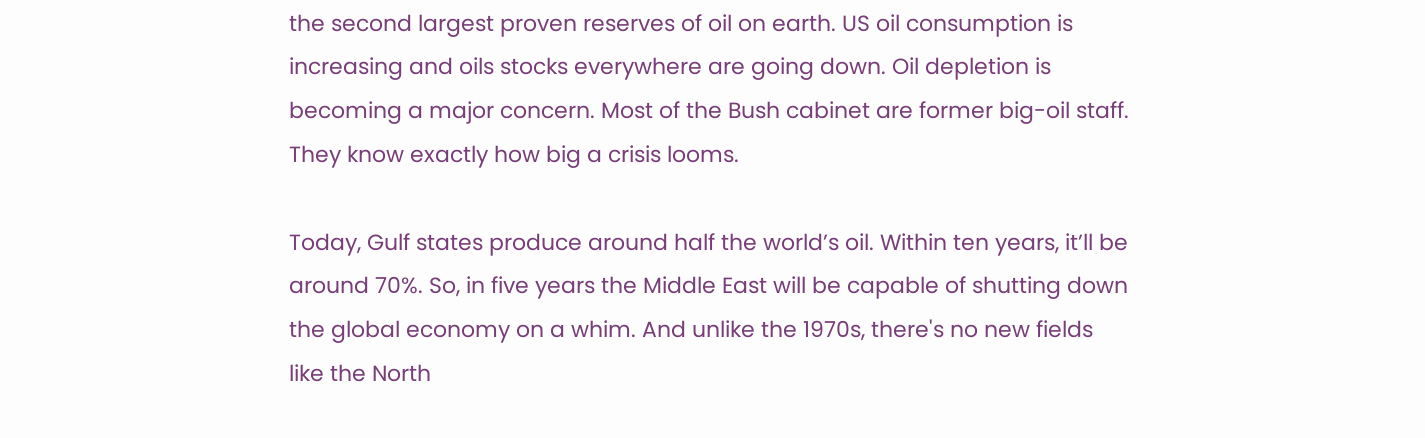the second largest proven reserves of oil on earth. US oil consumption is increasing and oils stocks everywhere are going down. Oil depletion is becoming a major concern. Most of the Bush cabinet are former big-oil staff. They know exactly how big a crisis looms.

Today, Gulf states produce around half the world’s oil. Within ten years, it’ll be around 70%. So, in five years the Middle East will be capable of shutting down the global economy on a whim. And unlike the 1970s, there's no new fields like the North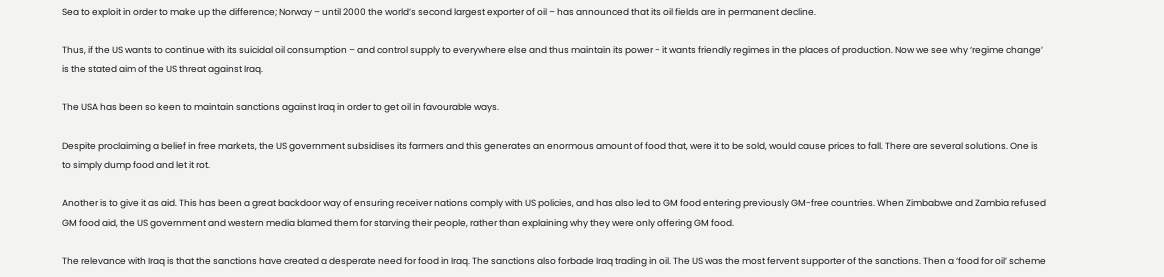Sea to exploit in order to make up the difference; Norway – until 2000 the world’s second largest exporter of oil – has announced that its oil fields are in permanent decline.

Thus, if the US wants to continue with its suicidal oil consumption – and control supply to everywhere else and thus maintain its power - it wants friendly regimes in the places of production. Now we see why ‘regime change’ is the stated aim of the US threat against Iraq.

The USA has been so keen to maintain sanctions against Iraq in order to get oil in favourable ways.

Despite proclaiming a belief in free markets, the US government subsidises its farmers and this generates an enormous amount of food that, were it to be sold, would cause prices to fall. There are several solutions. One is to simply dump food and let it rot.

Another is to give it as aid. This has been a great backdoor way of ensuring receiver nations comply with US policies, and has also led to GM food entering previously GM-free countries. When Zimbabwe and Zambia refused GM food aid, the US government and western media blamed them for starving their people, rather than explaining why they were only offering GM food.

The relevance with Iraq is that the sanctions have created a desperate need for food in Iraq. The sanctions also forbade Iraq trading in oil. The US was the most fervent supporter of the sanctions. Then a ‘food for oil’ scheme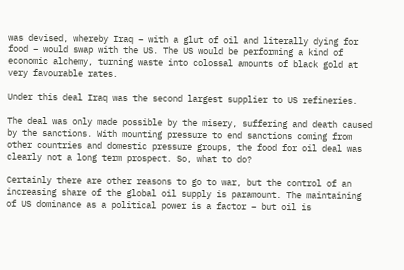was devised, whereby Iraq – with a glut of oil and literally dying for food – would swap with the US. The US would be performing a kind of economic alchemy, turning waste into colossal amounts of black gold at very favourable rates.

Under this deal Iraq was the second largest supplier to US refineries.

The deal was only made possible by the misery, suffering and death caused by the sanctions. With mounting pressure to end sanctions coming from other countries and domestic pressure groups, the food for oil deal was clearly not a long term prospect. So, what to do?

Certainly there are other reasons to go to war, but the control of an increasing share of the global oil supply is paramount. The maintaining of US dominance as a political power is a factor – but oil is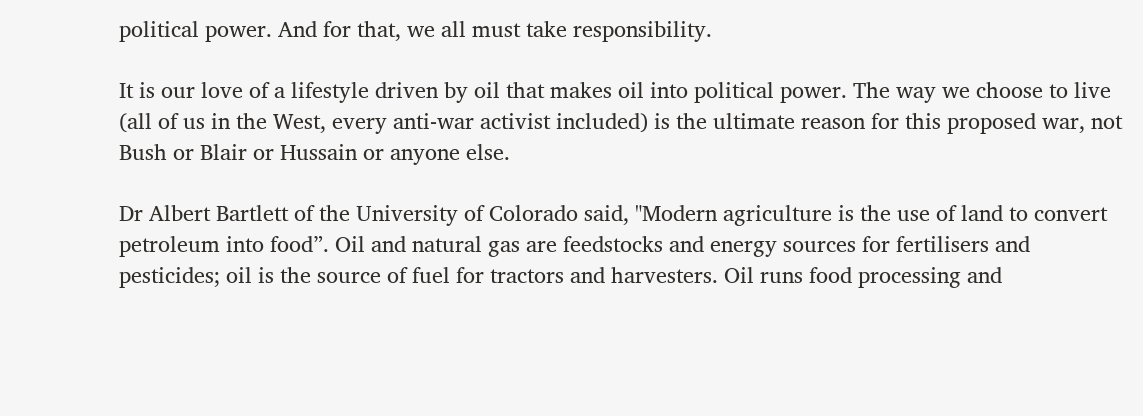political power. And for that, we all must take responsibility.

It is our love of a lifestyle driven by oil that makes oil into political power. The way we choose to live (all of us in the West, every anti-war activist included) is the ultimate reason for this proposed war, not Bush or Blair or Hussain or anyone else.

Dr Albert Bartlett of the University of Colorado said, "Modern agriculture is the use of land to convert petroleum into food”. Oil and natural gas are feedstocks and energy sources for fertilisers and pesticides; oil is the source of fuel for tractors and harvesters. Oil runs food processing and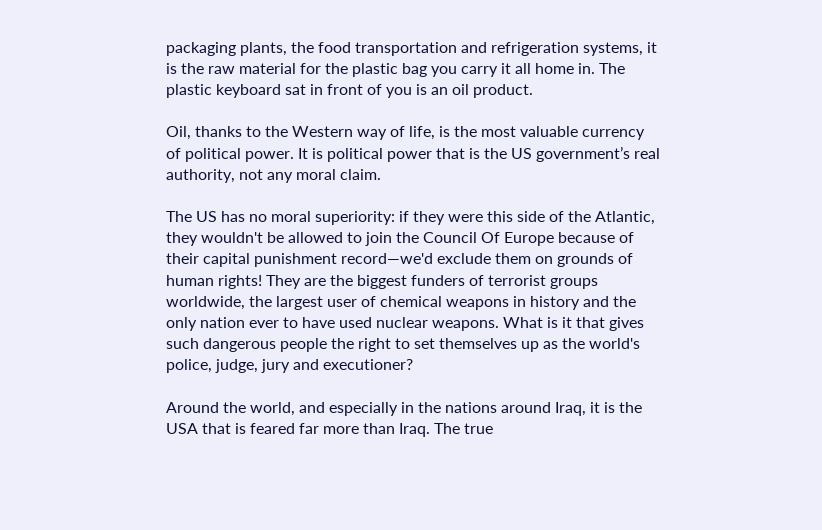packaging plants, the food transportation and refrigeration systems, it is the raw material for the plastic bag you carry it all home in. The plastic keyboard sat in front of you is an oil product.

Oil, thanks to the Western way of life, is the most valuable currency of political power. It is political power that is the US government’s real authority, not any moral claim.

The US has no moral superiority: if they were this side of the Atlantic, they wouldn't be allowed to join the Council Of Europe because of their capital punishment record—we'd exclude them on grounds of human rights! They are the biggest funders of terrorist groups worldwide, the largest user of chemical weapons in history and the only nation ever to have used nuclear weapons. What is it that gives such dangerous people the right to set themselves up as the world's police, judge, jury and executioner?

Around the world, and especially in the nations around Iraq, it is the USA that is feared far more than Iraq. The true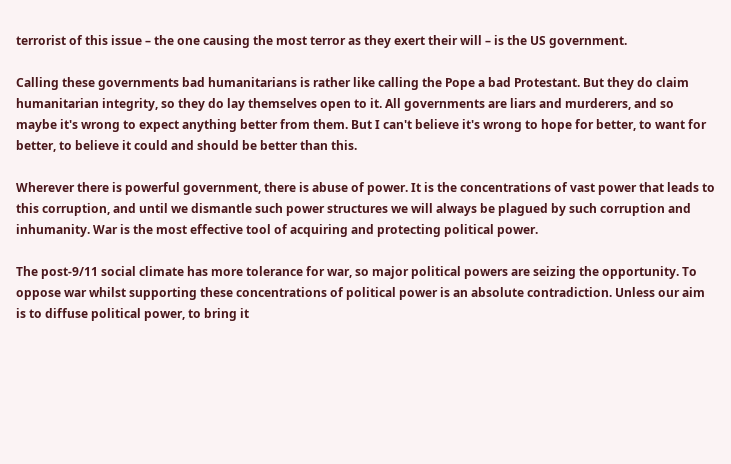terrorist of this issue – the one causing the most terror as they exert their will – is the US government.

Calling these governments bad humanitarians is rather like calling the Pope a bad Protestant. But they do claim humanitarian integrity, so they do lay themselves open to it. All governments are liars and murderers, and so maybe it's wrong to expect anything better from them. But I can't believe it's wrong to hope for better, to want for better, to believe it could and should be better than this.

Wherever there is powerful government, there is abuse of power. It is the concentrations of vast power that leads to this corruption, and until we dismantle such power structures we will always be plagued by such corruption and inhumanity. War is the most effective tool of acquiring and protecting political power.

The post-9/11 social climate has more tolerance for war, so major political powers are seizing the opportunity. To oppose war whilst supporting these concentrations of political power is an absolute contradiction. Unless our aim is to diffuse political power, to bring it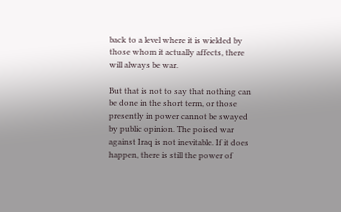back to a level where it is wielded by those whom it actually affects, there will always be war.

But that is not to say that nothing can be done in the short term, or those presently in power cannot be swayed by public opinion. The poised war against Iraq is not inevitable. If it does happen, there is still the power of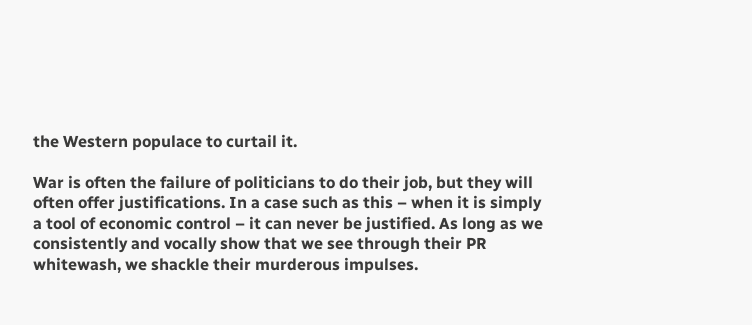the Western populace to curtail it.

War is often the failure of politicians to do their job, but they will often offer justifications. In a case such as this – when it is simply a tool of economic control – it can never be justified. As long as we consistently and vocally show that we see through their PR whitewash, we shackle their murderous impulses.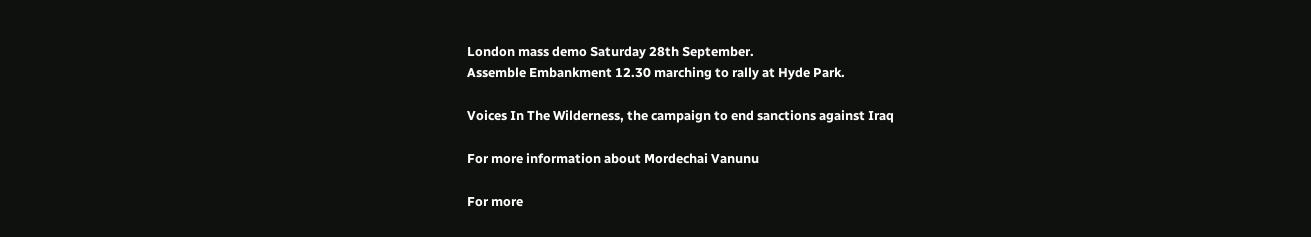London mass demo Saturday 28th September.
Assemble Embankment 12.30 marching to rally at Hyde Park.

Voices In The Wilderness, the campaign to end sanctions against Iraq

For more information about Mordechai Vanunu

For more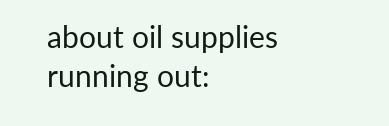about oil supplies running out: